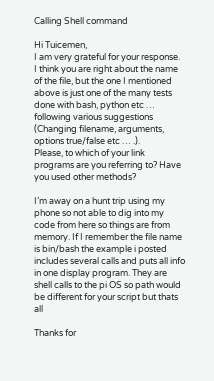Calling Shell command

Hi Tuicemen,
I am very grateful for your response.
I think you are right about the name of the file, but the one I mentioned above is just one of the many tests done with bash, python etc … following various suggestions (Changing filename, arguments, options true/false etc … .).
Please, to which of your link programs are you referring to? Have you used other methods?

I’m away on a hunt trip using my phone so not able to dig into my code from here so things are from memory. If I remember the file name is bin/bash the example i posted includes several calls and puts all info in one display program. They are shell calls to the pi OS so path would be different for your script but thats all

Thanks for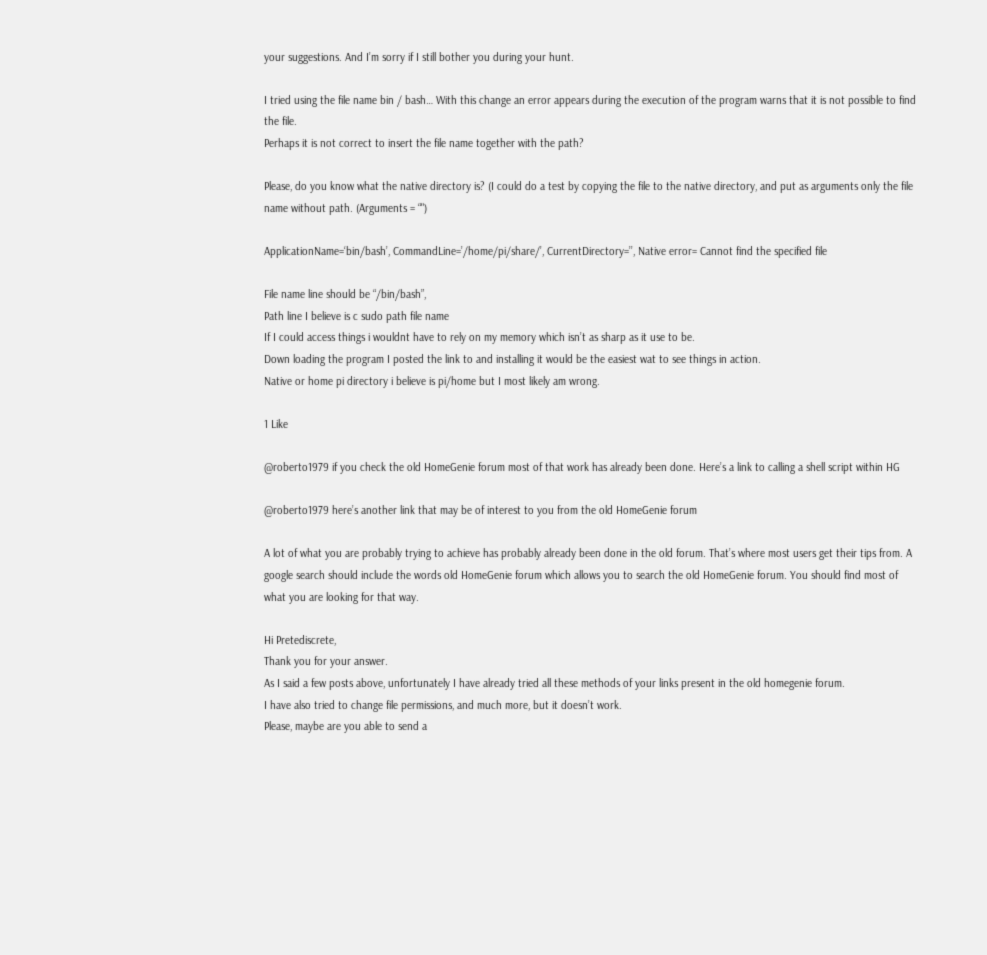your suggestions. And I’m sorry if I still bother you during your hunt.

I tried using the file name bin / bash… With this change an error appears during the execution of the program warns that it is not possible to find the file.
Perhaps it is not correct to insert the file name together with the path?

Please, do you know what the native directory is? (I could do a test by copying the file to the native directory, and put as arguments only the file name without path. (Arguments = “")

ApplicationName=‘bin/bash’, CommandLine=’/home/pi/share/’, CurrentDirectory=’’, Native error= Cannot find the specified file

File name line should be “/bin/bash”,
Path line I believe is c sudo path file name
If I could access things i wouldnt have to rely on my memory which isn’t as sharp as it use to be.
Down loading the program I posted the link to and installing it would be the easiest wat to see things in action.
Native or home pi directory i believe is pi/home but I most likely am wrong.

1 Like

@roberto1979 if you check the old HomeGenie forum most of that work has already been done. Here’s a link to calling a shell script within HG

@roberto1979 here’s another link that may be of interest to you from the old HomeGenie forum

A lot of what you are probably trying to achieve has probably already been done in the old forum. That’s where most users get their tips from. A google search should include the words old HomeGenie forum which allows you to search the old HomeGenie forum. You should find most of what you are looking for that way.

Hi Pretediscrete,
Thank you for your answer.
As I said a few posts above, unfortunately I have already tried all these methods of your links present in the old homegenie forum.
I have also tried to change file permissions, and much more, but it doesn’t work.
Please, maybe are you able to send a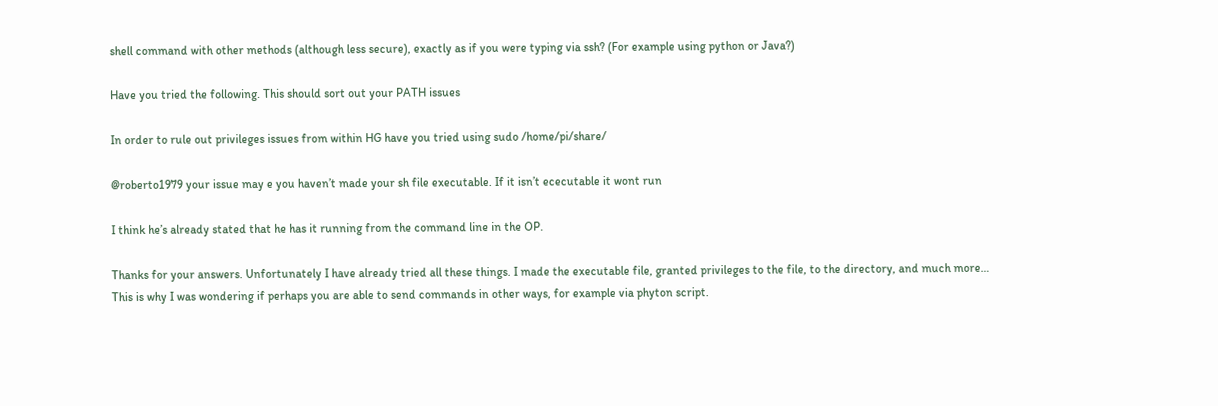shell command with other methods (although less secure), exactly as if you were typing via ssh? (For example using python or Java?)

Have you tried the following. This should sort out your PATH issues

In order to rule out privileges issues from within HG have you tried using sudo /home/pi/share/

@roberto1979 your issue may e you haven’t made your sh file executable. If it isn’t ececutable it wont run

I think he’s already stated that he has it running from the command line in the OP.

Thanks for your answers. Unfortunately I have already tried all these things. I made the executable file, granted privileges to the file, to the directory, and much more…
This is why I was wondering if perhaps you are able to send commands in other ways, for example via phyton script.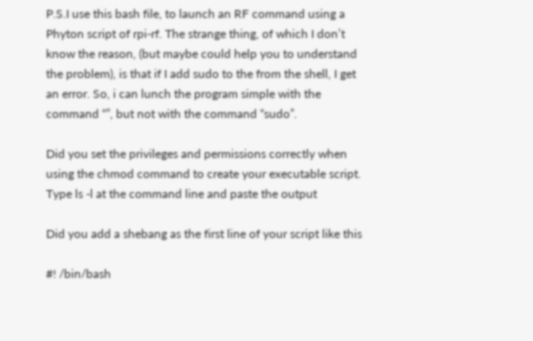P.S.I use this bash file, to launch an RF command using a Phyton script of rpi-rf. The strange thing, of which I don’t know the reason, (but maybe could help you to understand the problem), is that if I add sudo to the from the shell, I get an error. So, i can lunch the program simple with the command “”, but not with the command “sudo”.

Did you set the privileges and permissions correctly when using the chmod command to create your executable script. Type ls -l at the command line and paste the output

Did you add a shebang as the first line of your script like this

#! /bin/bash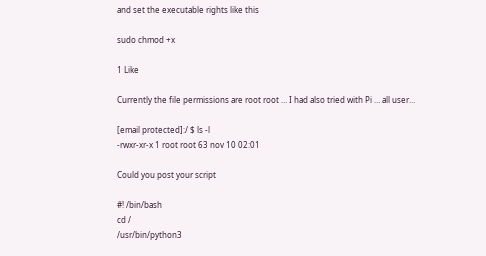and set the executable rights like this

sudo chmod +x

1 Like

Currently the file permissions are root root … I had also tried with Pi … all user…

[email protected]:/ $ ls -l
-rwxr-xr-x 1 root root 63 nov 10 02:01

Could you post your script

#! /bin/bash
cd /
/usr/bin/python3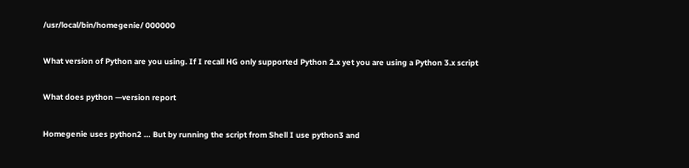/usr/local/bin/homegenie/ 000000

What version of Python are you using. If I recall HG only supported Python 2.x yet you are using a Python 3.x script

What does python —version report

Homegenie uses python2 … But by running the script from Shell I use python3 and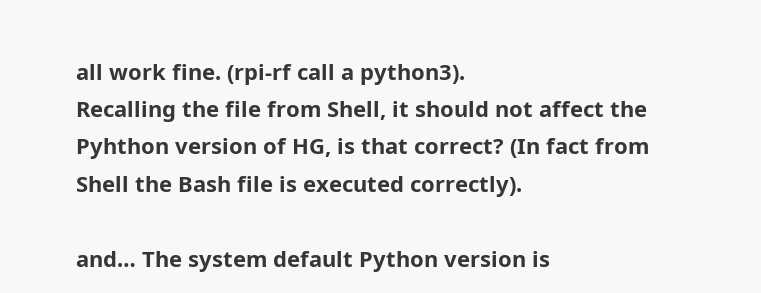all work fine. (rpi-rf call a python3).
Recalling the file from Shell, it should not affect the Pyhthon version of HG, is that correct? (In fact from Shell the Bash file is executed correctly).

and… The system default Python version is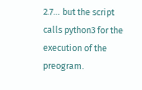2.7… but the script calls python3 for the execution of the preogram.